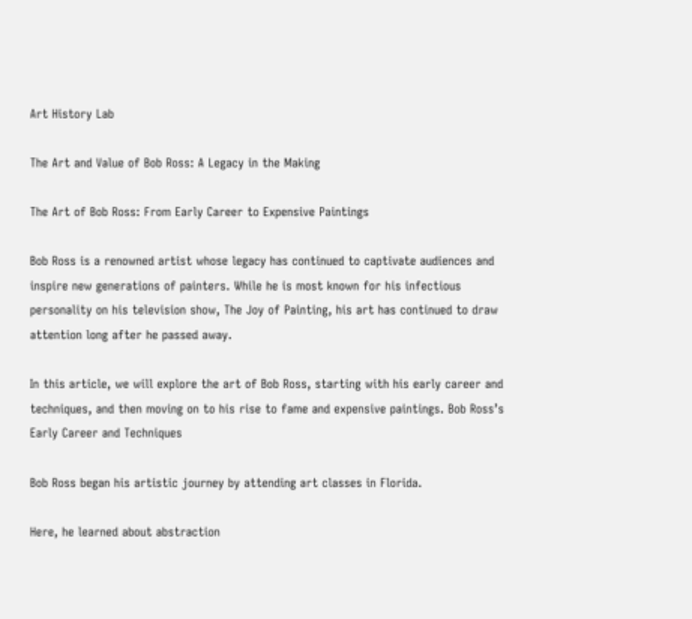Art History Lab

The Art and Value of Bob Ross: A Legacy in the Making

The Art of Bob Ross: From Early Career to Expensive Paintings

Bob Ross is a renowned artist whose legacy has continued to captivate audiences and inspire new generations of painters. While he is most known for his infectious personality on his television show, The Joy of Painting, his art has continued to draw attention long after he passed away.

In this article, we will explore the art of Bob Ross, starting with his early career and techniques, and then moving on to his rise to fame and expensive paintings. Bob Ross’s Early Career and Techniques

Bob Ross began his artistic journey by attending art classes in Florida.

Here, he learned about abstraction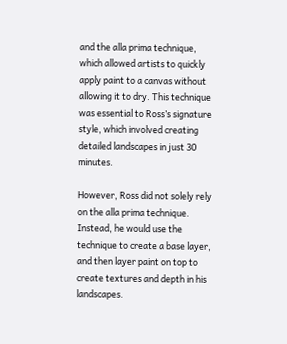and the alla prima technique, which allowed artists to quickly apply paint to a canvas without allowing it to dry. This technique was essential to Ross’s signature style, which involved creating detailed landscapes in just 30 minutes.

However, Ross did not solely rely on the alla prima technique. Instead, he would use the technique to create a base layer, and then layer paint on top to create textures and depth in his landscapes.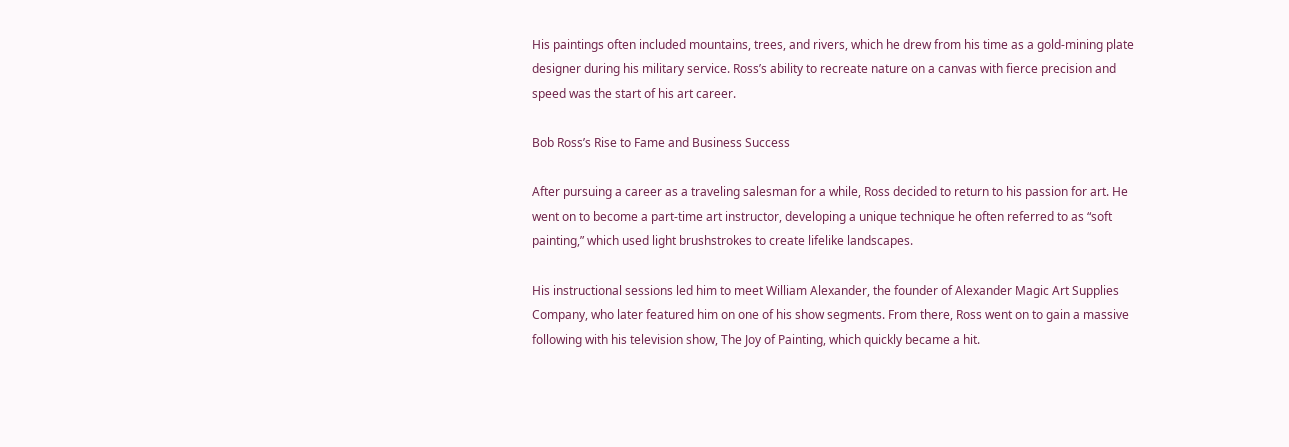His paintings often included mountains, trees, and rivers, which he drew from his time as a gold-mining plate designer during his military service. Ross’s ability to recreate nature on a canvas with fierce precision and speed was the start of his art career.

Bob Ross’s Rise to Fame and Business Success

After pursuing a career as a traveling salesman for a while, Ross decided to return to his passion for art. He went on to become a part-time art instructor, developing a unique technique he often referred to as “soft painting,” which used light brushstrokes to create lifelike landscapes.

His instructional sessions led him to meet William Alexander, the founder of Alexander Magic Art Supplies Company, who later featured him on one of his show segments. From there, Ross went on to gain a massive following with his television show, The Joy of Painting, which quickly became a hit.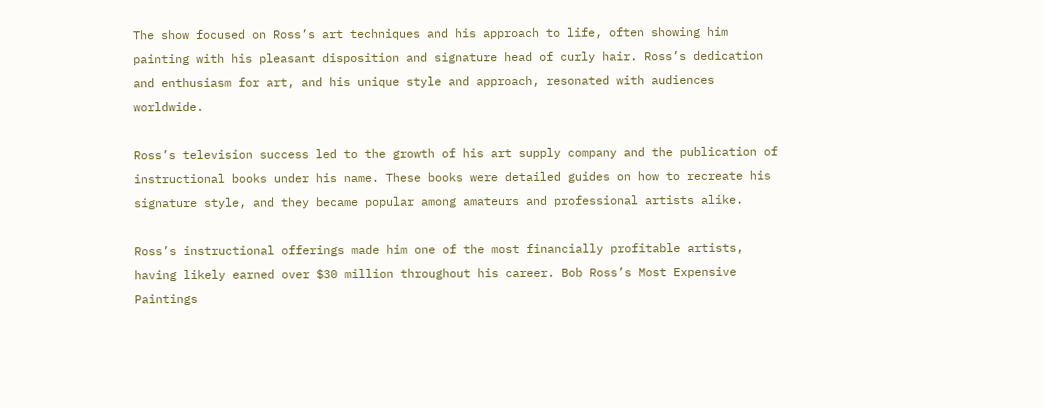The show focused on Ross’s art techniques and his approach to life, often showing him painting with his pleasant disposition and signature head of curly hair. Ross’s dedication and enthusiasm for art, and his unique style and approach, resonated with audiences worldwide.

Ross’s television success led to the growth of his art supply company and the publication of instructional books under his name. These books were detailed guides on how to recreate his signature style, and they became popular among amateurs and professional artists alike.

Ross’s instructional offerings made him one of the most financially profitable artists, having likely earned over $30 million throughout his career. Bob Ross’s Most Expensive Paintings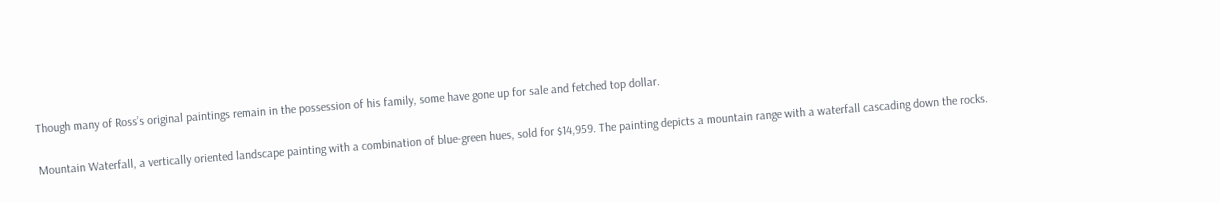Though many of Ross’s original paintings remain in the possession of his family, some have gone up for sale and fetched top dollar.

Mountain Waterfall, a vertically oriented landscape painting with a combination of blue-green hues, sold for $14,959. The painting depicts a mountain range with a waterfall cascading down the rocks.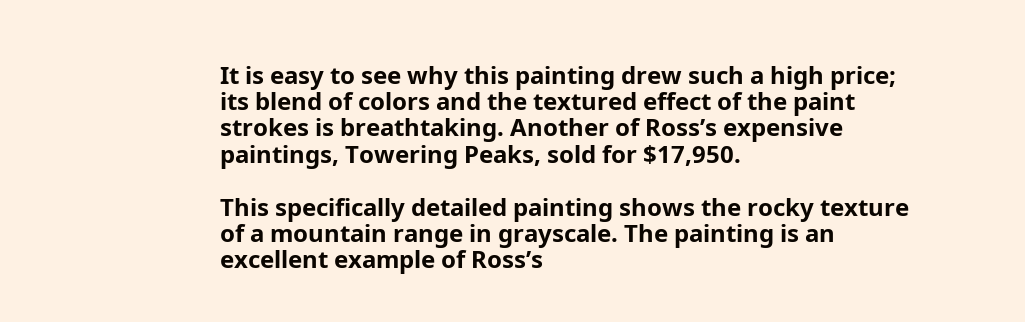It is easy to see why this painting drew such a high price; its blend of colors and the textured effect of the paint strokes is breathtaking. Another of Ross’s expensive paintings, Towering Peaks, sold for $17,950.

This specifically detailed painting shows the rocky texture of a mountain range in grayscale. The painting is an excellent example of Ross’s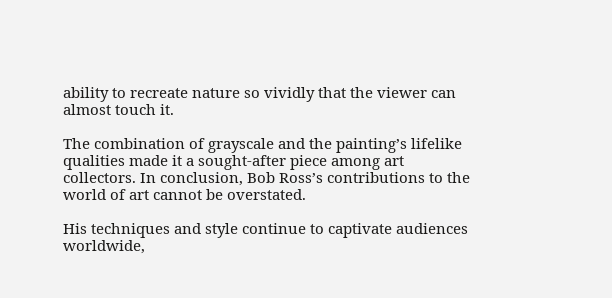ability to recreate nature so vividly that the viewer can almost touch it.

The combination of grayscale and the painting’s lifelike qualities made it a sought-after piece among art collectors. In conclusion, Bob Ross’s contributions to the world of art cannot be overstated.

His techniques and style continue to captivate audiences worldwide,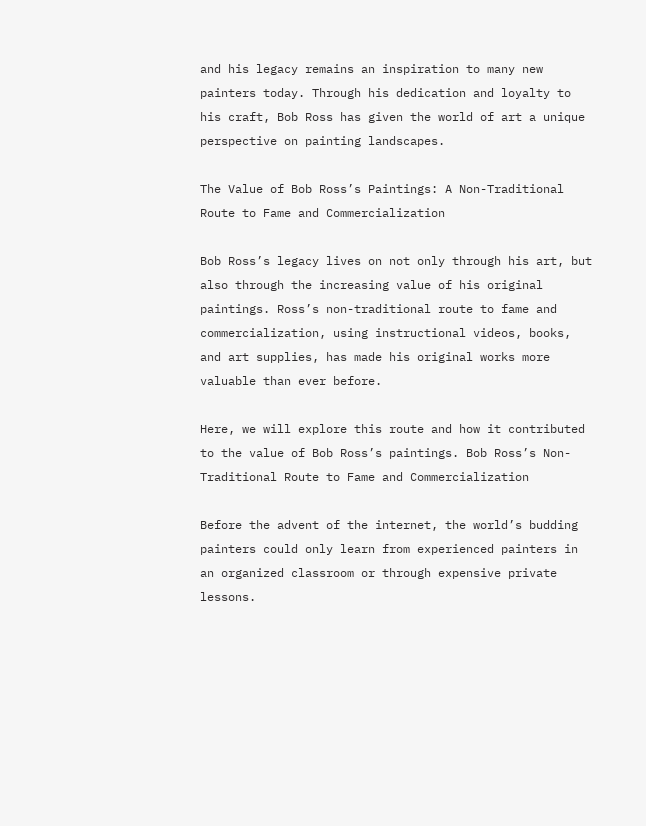and his legacy remains an inspiration to many new painters today. Through his dedication and loyalty to his craft, Bob Ross has given the world of art a unique perspective on painting landscapes.

The Value of Bob Ross’s Paintings: A Non-Traditional Route to Fame and Commercialization

Bob Ross’s legacy lives on not only through his art, but also through the increasing value of his original paintings. Ross’s non-traditional route to fame and commercialization, using instructional videos, books, and art supplies, has made his original works more valuable than ever before.

Here, we will explore this route and how it contributed to the value of Bob Ross’s paintings. Bob Ross’s Non-Traditional Route to Fame and Commercialization

Before the advent of the internet, the world’s budding painters could only learn from experienced painters in an organized classroom or through expensive private lessons.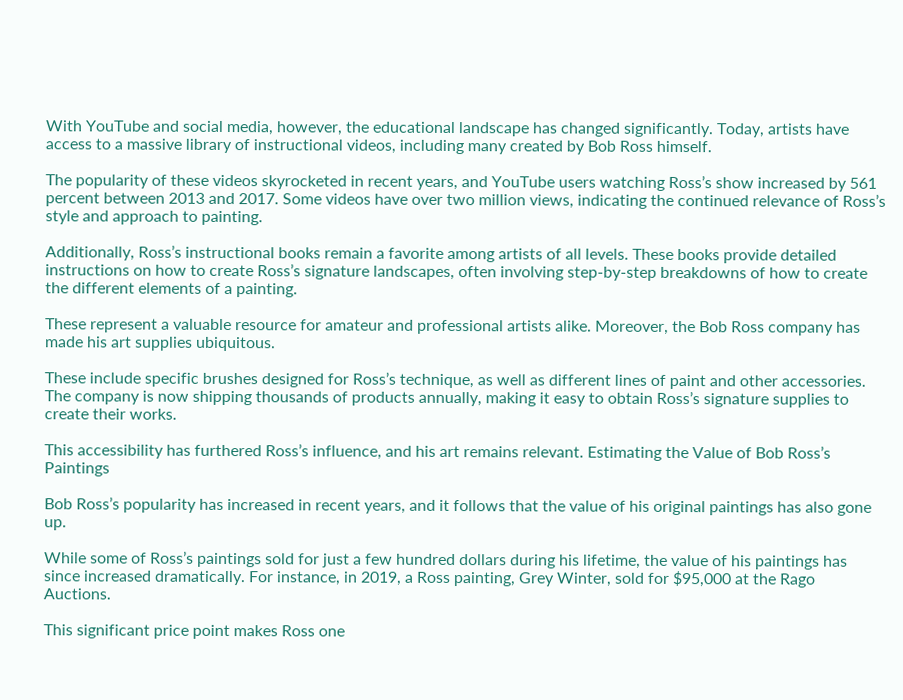With YouTube and social media, however, the educational landscape has changed significantly. Today, artists have access to a massive library of instructional videos, including many created by Bob Ross himself.

The popularity of these videos skyrocketed in recent years, and YouTube users watching Ross’s show increased by 561 percent between 2013 and 2017. Some videos have over two million views, indicating the continued relevance of Ross’s style and approach to painting.

Additionally, Ross’s instructional books remain a favorite among artists of all levels. These books provide detailed instructions on how to create Ross’s signature landscapes, often involving step-by-step breakdowns of how to create the different elements of a painting.

These represent a valuable resource for amateur and professional artists alike. Moreover, the Bob Ross company has made his art supplies ubiquitous.

These include specific brushes designed for Ross’s technique, as well as different lines of paint and other accessories. The company is now shipping thousands of products annually, making it easy to obtain Ross’s signature supplies to create their works.

This accessibility has furthered Ross’s influence, and his art remains relevant. Estimating the Value of Bob Ross’s Paintings

Bob Ross’s popularity has increased in recent years, and it follows that the value of his original paintings has also gone up.

While some of Ross’s paintings sold for just a few hundred dollars during his lifetime, the value of his paintings has since increased dramatically. For instance, in 2019, a Ross painting, Grey Winter, sold for $95,000 at the Rago Auctions.

This significant price point makes Ross one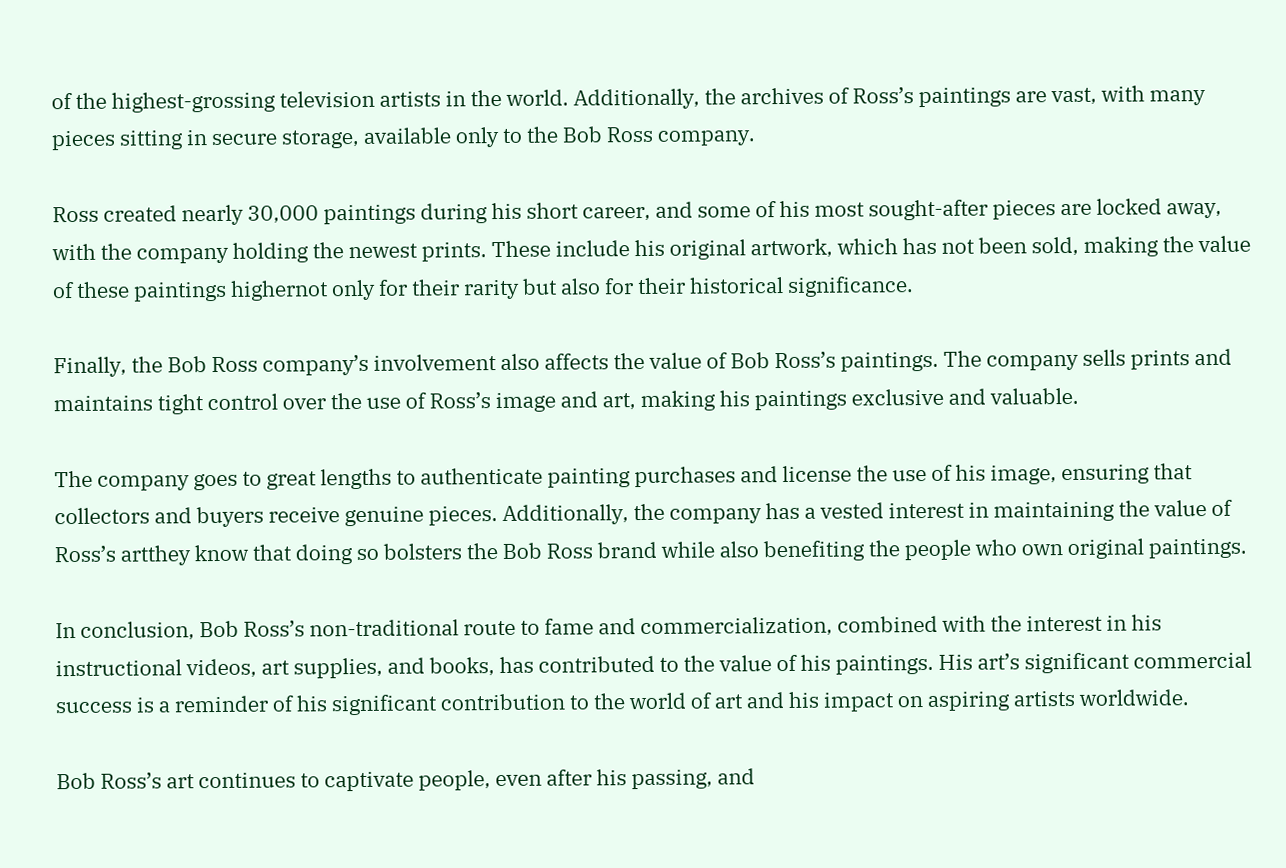of the highest-grossing television artists in the world. Additionally, the archives of Ross’s paintings are vast, with many pieces sitting in secure storage, available only to the Bob Ross company.

Ross created nearly 30,000 paintings during his short career, and some of his most sought-after pieces are locked away, with the company holding the newest prints. These include his original artwork, which has not been sold, making the value of these paintings highernot only for their rarity but also for their historical significance.

Finally, the Bob Ross company’s involvement also affects the value of Bob Ross’s paintings. The company sells prints and maintains tight control over the use of Ross’s image and art, making his paintings exclusive and valuable.

The company goes to great lengths to authenticate painting purchases and license the use of his image, ensuring that collectors and buyers receive genuine pieces. Additionally, the company has a vested interest in maintaining the value of Ross’s artthey know that doing so bolsters the Bob Ross brand while also benefiting the people who own original paintings.

In conclusion, Bob Ross’s non-traditional route to fame and commercialization, combined with the interest in his instructional videos, art supplies, and books, has contributed to the value of his paintings. His art’s significant commercial success is a reminder of his significant contribution to the world of art and his impact on aspiring artists worldwide.

Bob Ross’s art continues to captivate people, even after his passing, and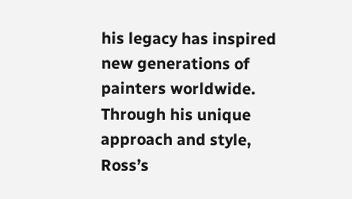his legacy has inspired new generations of painters worldwide. Through his unique approach and style, Ross’s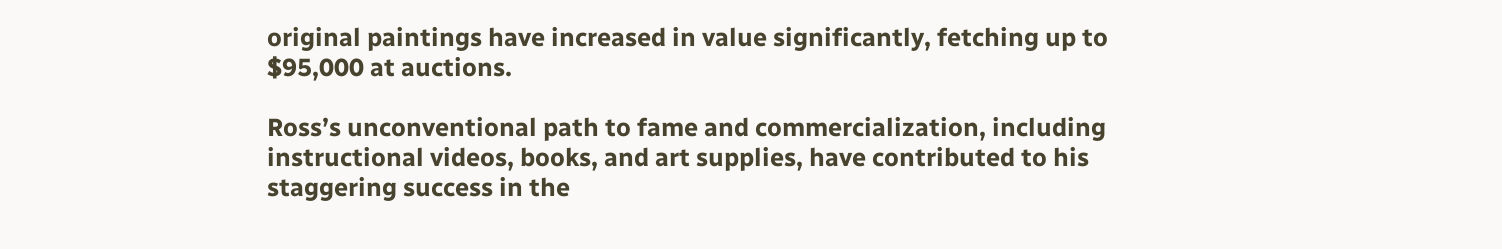original paintings have increased in value significantly, fetching up to $95,000 at auctions.

Ross’s unconventional path to fame and commercialization, including instructional videos, books, and art supplies, have contributed to his staggering success in the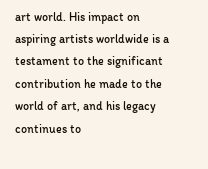art world. His impact on aspiring artists worldwide is a testament to the significant contribution he made to the world of art, and his legacy continues to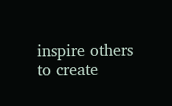inspire others to create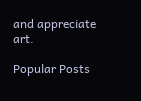and appreciate art.

Popular Posts